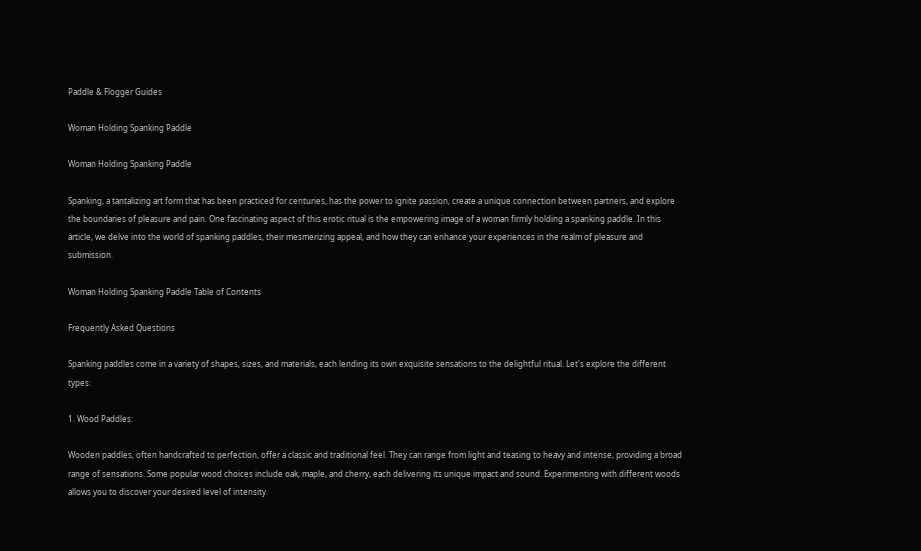Paddle & Flogger Guides

Woman Holding Spanking Paddle

Woman Holding Spanking Paddle

Spanking, a tantalizing art form that has been practiced for centuries, has the power to ignite passion, create a unique connection between partners, and explore the boundaries of pleasure and pain. One fascinating aspect of this erotic ritual is the empowering image of a woman firmly holding a spanking paddle. In this article, we delve into the world of spanking paddles, their mesmerizing appeal, and how they can enhance your experiences in the realm of pleasure and submission.

Woman Holding Spanking Paddle Table of Contents

Frequently Asked Questions

Spanking paddles come in a variety of shapes, sizes, and materials, each lending its own exquisite sensations to the delightful ritual. Let's explore the different types:

1. Wood Paddles:

Wooden paddles, often handcrafted to perfection, offer a classic and traditional feel. They can range from light and teasing to heavy and intense, providing a broad range of sensations. Some popular wood choices include oak, maple, and cherry, each delivering its unique impact and sound. Experimenting with different woods allows you to discover your desired level of intensity.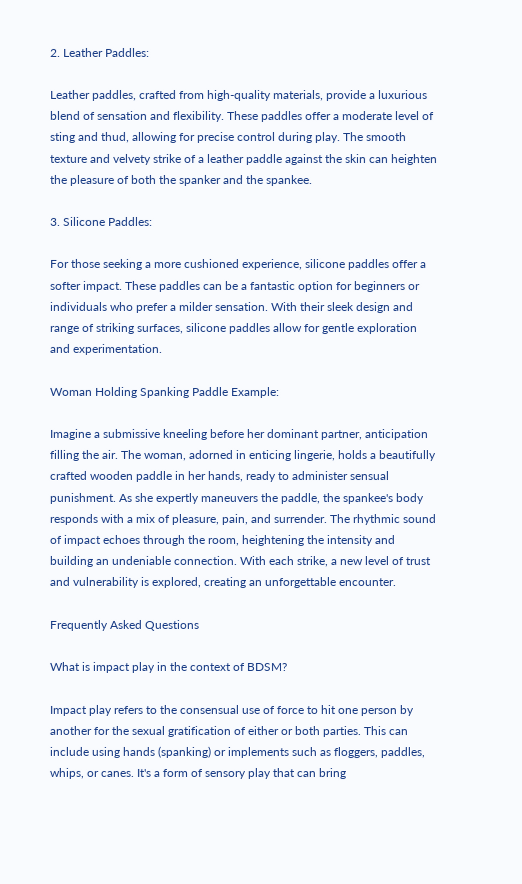2. Leather Paddles:

Leather paddles, crafted from high-quality materials, provide a luxurious blend of sensation and flexibility. These paddles offer a moderate level of sting and thud, allowing for precise control during play. The smooth texture and velvety strike of a leather paddle against the skin can heighten the pleasure of both the spanker and the spankee.

3. Silicone Paddles:

For those seeking a more cushioned experience, silicone paddles offer a softer impact. These paddles can be a fantastic option for beginners or individuals who prefer a milder sensation. With their sleek design and range of striking surfaces, silicone paddles allow for gentle exploration and experimentation.

Woman Holding Spanking Paddle Example:

Imagine a submissive kneeling before her dominant partner, anticipation filling the air. The woman, adorned in enticing lingerie, holds a beautifully crafted wooden paddle in her hands, ready to administer sensual punishment. As she expertly maneuvers the paddle, the spankee's body responds with a mix of pleasure, pain, and surrender. The rhythmic sound of impact echoes through the room, heightening the intensity and building an undeniable connection. With each strike, a new level of trust and vulnerability is explored, creating an unforgettable encounter.

Frequently Asked Questions

What is impact play in the context of BDSM?

Impact play refers to the consensual use of force to hit one person by another for the sexual gratification of either or both parties. This can include using hands (spanking) or implements such as floggers, paddles, whips, or canes. It's a form of sensory play that can bring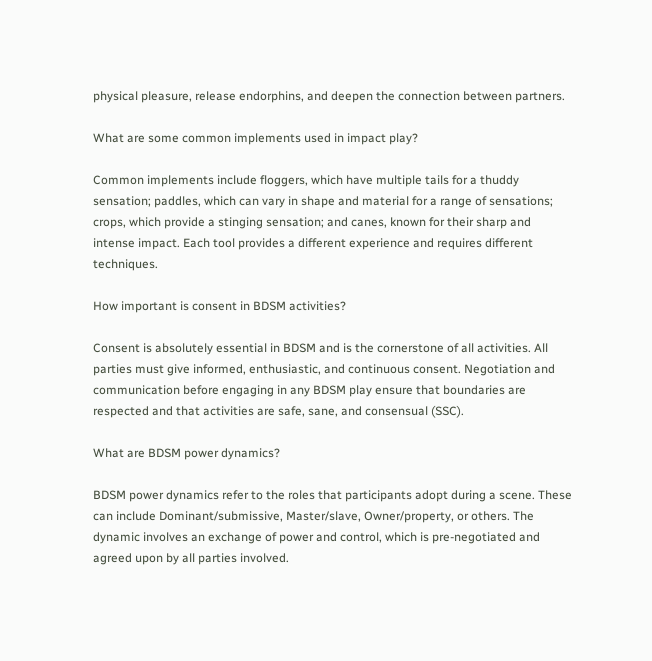physical pleasure, release endorphins, and deepen the connection between partners.

What are some common implements used in impact play?

Common implements include floggers, which have multiple tails for a thuddy sensation; paddles, which can vary in shape and material for a range of sensations; crops, which provide a stinging sensation; and canes, known for their sharp and intense impact. Each tool provides a different experience and requires different techniques.

How important is consent in BDSM activities?

Consent is absolutely essential in BDSM and is the cornerstone of all activities. All parties must give informed, enthusiastic, and continuous consent. Negotiation and communication before engaging in any BDSM play ensure that boundaries are respected and that activities are safe, sane, and consensual (SSC).

What are BDSM power dynamics?

BDSM power dynamics refer to the roles that participants adopt during a scene. These can include Dominant/submissive, Master/slave, Owner/property, or others. The dynamic involves an exchange of power and control, which is pre-negotiated and agreed upon by all parties involved.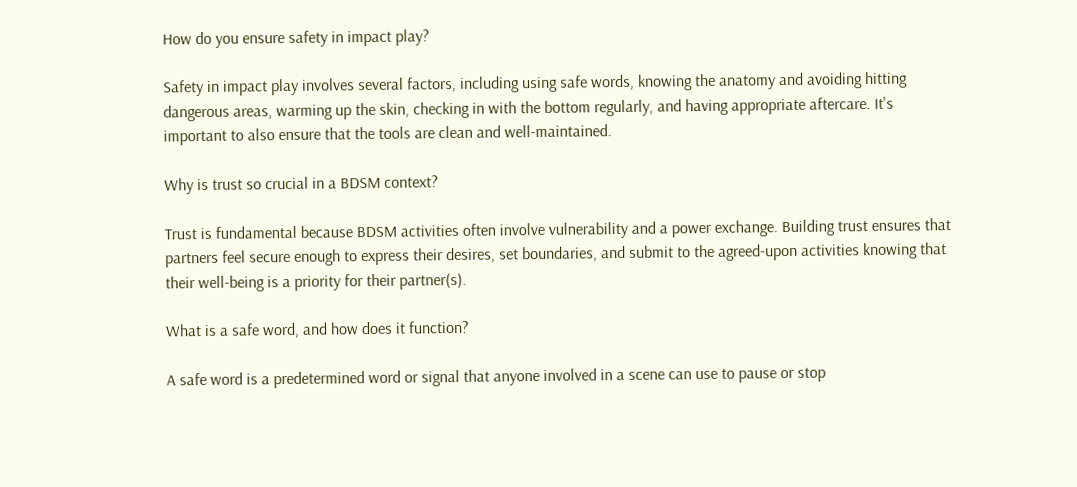How do you ensure safety in impact play?

Safety in impact play involves several factors, including using safe words, knowing the anatomy and avoiding hitting dangerous areas, warming up the skin, checking in with the bottom regularly, and having appropriate aftercare. It's important to also ensure that the tools are clean and well-maintained.

Why is trust so crucial in a BDSM context?

Trust is fundamental because BDSM activities often involve vulnerability and a power exchange. Building trust ensures that partners feel secure enough to express their desires, set boundaries, and submit to the agreed-upon activities knowing that their well-being is a priority for their partner(s).

What is a safe word, and how does it function?

A safe word is a predetermined word or signal that anyone involved in a scene can use to pause or stop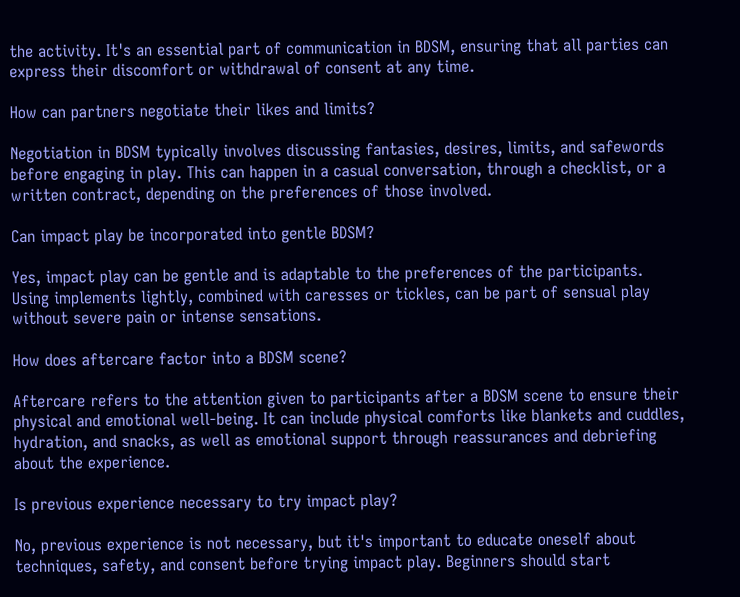the activity. It's an essential part of communication in BDSM, ensuring that all parties can express their discomfort or withdrawal of consent at any time.

How can partners negotiate their likes and limits?

Negotiation in BDSM typically involves discussing fantasies, desires, limits, and safewords before engaging in play. This can happen in a casual conversation, through a checklist, or a written contract, depending on the preferences of those involved.

Can impact play be incorporated into gentle BDSM?

Yes, impact play can be gentle and is adaptable to the preferences of the participants. Using implements lightly, combined with caresses or tickles, can be part of sensual play without severe pain or intense sensations.

How does aftercare factor into a BDSM scene?

Aftercare refers to the attention given to participants after a BDSM scene to ensure their physical and emotional well-being. It can include physical comforts like blankets and cuddles, hydration, and snacks, as well as emotional support through reassurances and debriefing about the experience.

Is previous experience necessary to try impact play?

No, previous experience is not necessary, but it's important to educate oneself about techniques, safety, and consent before trying impact play. Beginners should start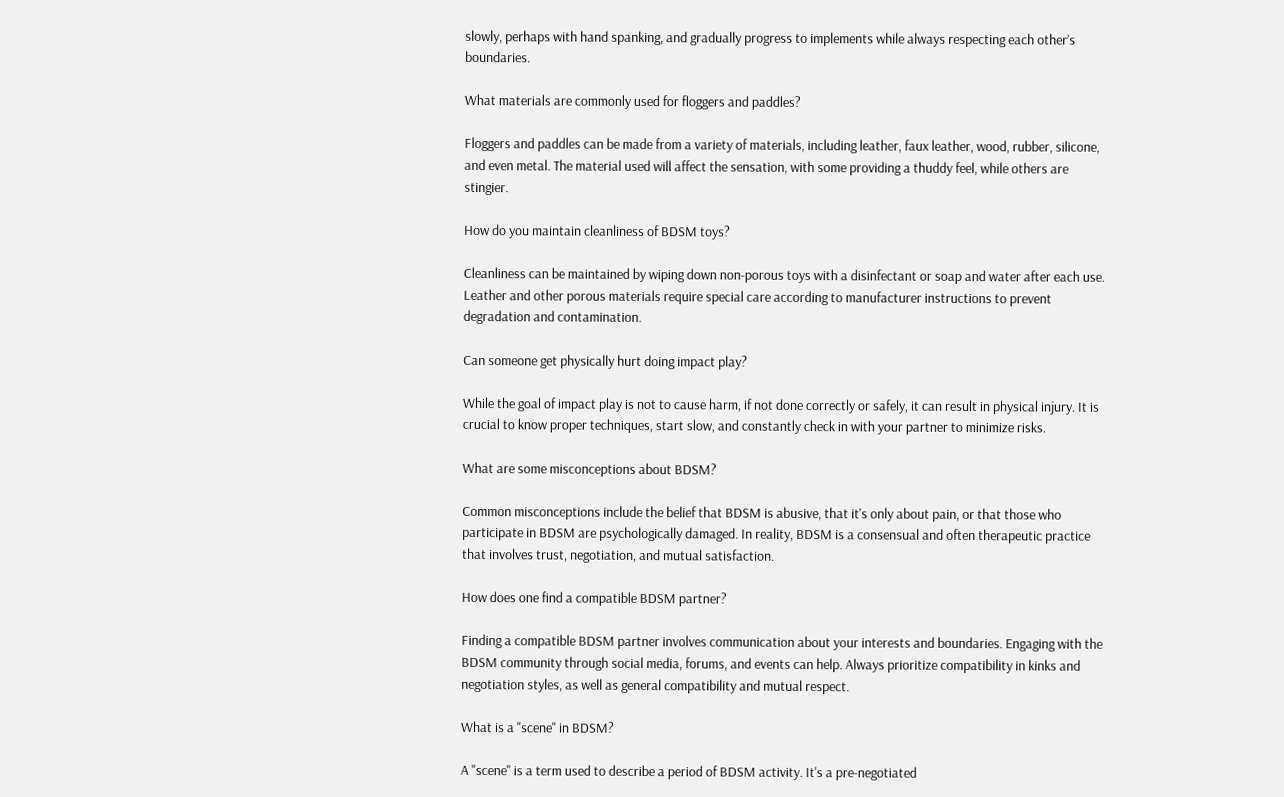slowly, perhaps with hand spanking, and gradually progress to implements while always respecting each other’s boundaries.

What materials are commonly used for floggers and paddles?

Floggers and paddles can be made from a variety of materials, including leather, faux leather, wood, rubber, silicone, and even metal. The material used will affect the sensation, with some providing a thuddy feel, while others are stingier.

How do you maintain cleanliness of BDSM toys?

Cleanliness can be maintained by wiping down non-porous toys with a disinfectant or soap and water after each use. Leather and other porous materials require special care according to manufacturer instructions to prevent degradation and contamination.

Can someone get physically hurt doing impact play?

While the goal of impact play is not to cause harm, if not done correctly or safely, it can result in physical injury. It is crucial to know proper techniques, start slow, and constantly check in with your partner to minimize risks.

What are some misconceptions about BDSM?

Common misconceptions include the belief that BDSM is abusive, that it's only about pain, or that those who participate in BDSM are psychologically damaged. In reality, BDSM is a consensual and often therapeutic practice that involves trust, negotiation, and mutual satisfaction.

How does one find a compatible BDSM partner?

Finding a compatible BDSM partner involves communication about your interests and boundaries. Engaging with the BDSM community through social media, forums, and events can help. Always prioritize compatibility in kinks and negotiation styles, as well as general compatibility and mutual respect.

What is a "scene" in BDSM?

A "scene" is a term used to describe a period of BDSM activity. It's a pre-negotiated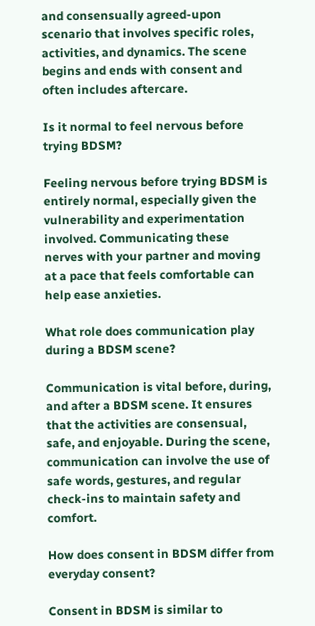and consensually agreed-upon scenario that involves specific roles, activities, and dynamics. The scene begins and ends with consent and often includes aftercare.

Is it normal to feel nervous before trying BDSM?

Feeling nervous before trying BDSM is entirely normal, especially given the vulnerability and experimentation involved. Communicating these nerves with your partner and moving at a pace that feels comfortable can help ease anxieties.

What role does communication play during a BDSM scene?

Communication is vital before, during, and after a BDSM scene. It ensures that the activities are consensual, safe, and enjoyable. During the scene, communication can involve the use of safe words, gestures, and regular check-ins to maintain safety and comfort.

How does consent in BDSM differ from everyday consent?

Consent in BDSM is similar to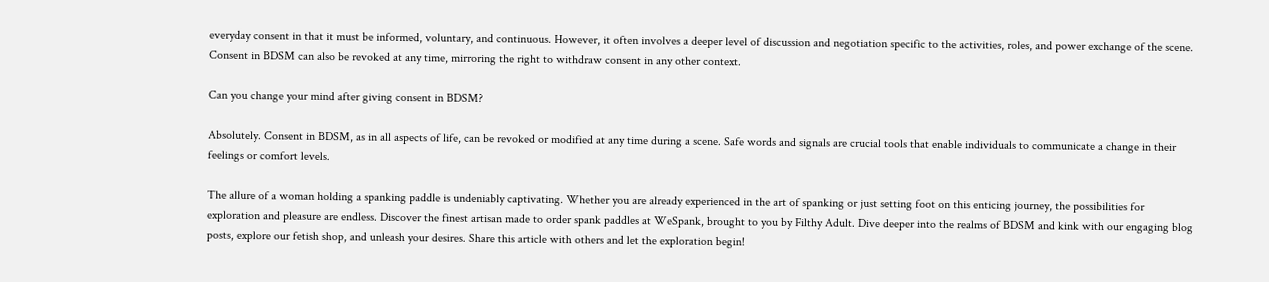everyday consent in that it must be informed, voluntary, and continuous. However, it often involves a deeper level of discussion and negotiation specific to the activities, roles, and power exchange of the scene. Consent in BDSM can also be revoked at any time, mirroring the right to withdraw consent in any other context.

Can you change your mind after giving consent in BDSM?

Absolutely. Consent in BDSM, as in all aspects of life, can be revoked or modified at any time during a scene. Safe words and signals are crucial tools that enable individuals to communicate a change in their feelings or comfort levels.

The allure of a woman holding a spanking paddle is undeniably captivating. Whether you are already experienced in the art of spanking or just setting foot on this enticing journey, the possibilities for exploration and pleasure are endless. Discover the finest artisan made to order spank paddles at WeSpank, brought to you by Filthy Adult. Dive deeper into the realms of BDSM and kink with our engaging blog posts, explore our fetish shop, and unleash your desires. Share this article with others and let the exploration begin!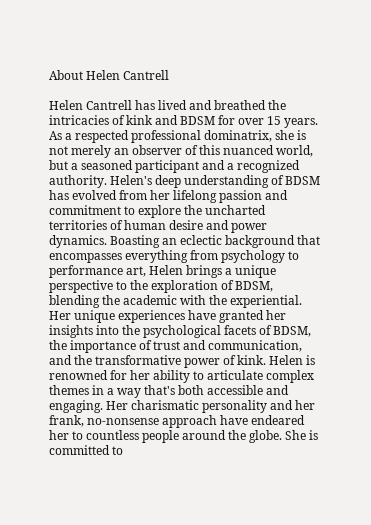About Helen Cantrell

Helen Cantrell has lived and breathed the intricacies of kink and BDSM for over 15 years. As a respected professional dominatrix, she is not merely an observer of this nuanced world, but a seasoned participant and a recognized authority. Helen's deep understanding of BDSM has evolved from her lifelong passion and commitment to explore the uncharted territories of human desire and power dynamics. Boasting an eclectic background that encompasses everything from psychology to performance art, Helen brings a unique perspective to the exploration of BDSM, blending the academic with the experiential. Her unique experiences have granted her insights into the psychological facets of BDSM, the importance of trust and communication, and the transformative power of kink. Helen is renowned for her ability to articulate complex themes in a way that's both accessible and engaging. Her charismatic personality and her frank, no-nonsense approach have endeared her to countless people around the globe. She is committed to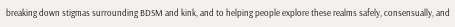breaking down stigmas surrounding BDSM and kink, and to helping people explore these realms safely, consensually, and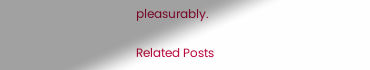pleasurably.

Related Posts